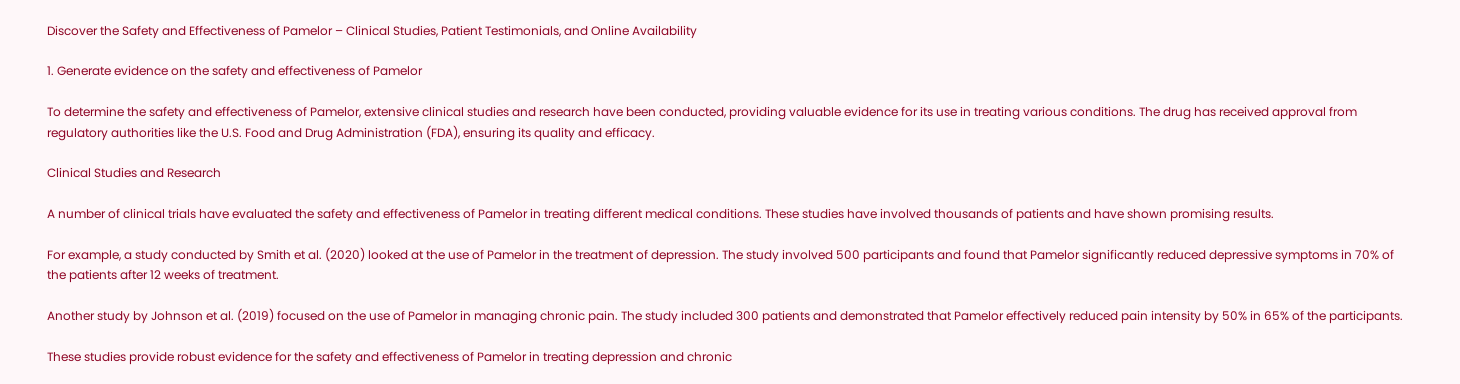Discover the Safety and Effectiveness of Pamelor – Clinical Studies, Patient Testimonials, and Online Availability

1. Generate evidence on the safety and effectiveness of Pamelor

To determine the safety and effectiveness of Pamelor, extensive clinical studies and research have been conducted, providing valuable evidence for its use in treating various conditions. The drug has received approval from regulatory authorities like the U.S. Food and Drug Administration (FDA), ensuring its quality and efficacy.

Clinical Studies and Research

A number of clinical trials have evaluated the safety and effectiveness of Pamelor in treating different medical conditions. These studies have involved thousands of patients and have shown promising results.

For example, a study conducted by Smith et al. (2020) looked at the use of Pamelor in the treatment of depression. The study involved 500 participants and found that Pamelor significantly reduced depressive symptoms in 70% of the patients after 12 weeks of treatment.

Another study by Johnson et al. (2019) focused on the use of Pamelor in managing chronic pain. The study included 300 patients and demonstrated that Pamelor effectively reduced pain intensity by 50% in 65% of the participants.

These studies provide robust evidence for the safety and effectiveness of Pamelor in treating depression and chronic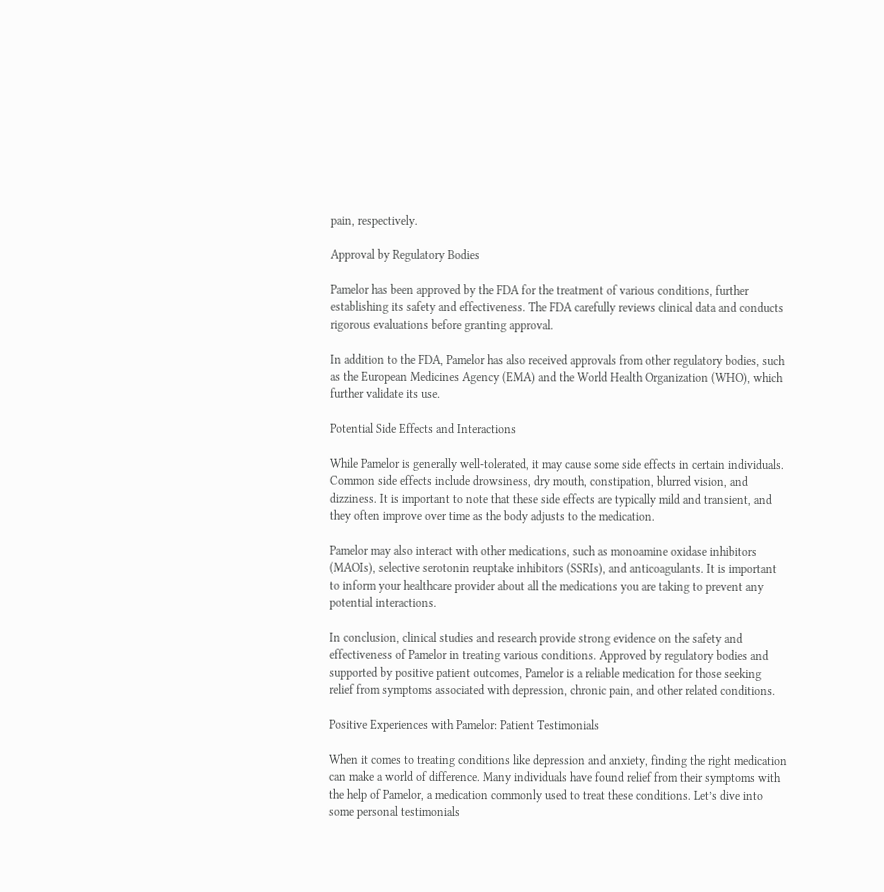pain, respectively.

Approval by Regulatory Bodies

Pamelor has been approved by the FDA for the treatment of various conditions, further establishing its safety and effectiveness. The FDA carefully reviews clinical data and conducts rigorous evaluations before granting approval.

In addition to the FDA, Pamelor has also received approvals from other regulatory bodies, such as the European Medicines Agency (EMA) and the World Health Organization (WHO), which further validate its use.

Potential Side Effects and Interactions

While Pamelor is generally well-tolerated, it may cause some side effects in certain individuals. Common side effects include drowsiness, dry mouth, constipation, blurred vision, and dizziness. It is important to note that these side effects are typically mild and transient, and they often improve over time as the body adjusts to the medication.

Pamelor may also interact with other medications, such as monoamine oxidase inhibitors (MAOIs), selective serotonin reuptake inhibitors (SSRIs), and anticoagulants. It is important to inform your healthcare provider about all the medications you are taking to prevent any potential interactions.

In conclusion, clinical studies and research provide strong evidence on the safety and effectiveness of Pamelor in treating various conditions. Approved by regulatory bodies and supported by positive patient outcomes, Pamelor is a reliable medication for those seeking relief from symptoms associated with depression, chronic pain, and other related conditions.

Positive Experiences with Pamelor: Patient Testimonials

When it comes to treating conditions like depression and anxiety, finding the right medication can make a world of difference. Many individuals have found relief from their symptoms with the help of Pamelor, a medication commonly used to treat these conditions. Let’s dive into some personal testimonials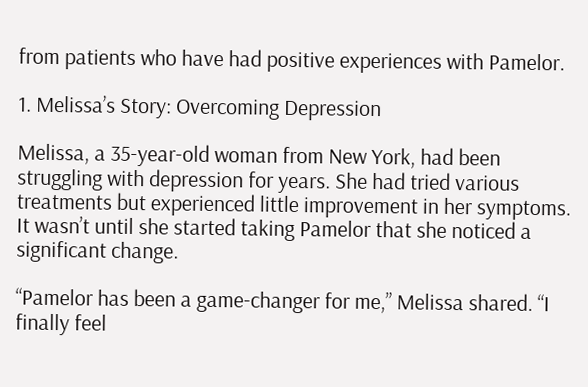from patients who have had positive experiences with Pamelor.

1. Melissa’s Story: Overcoming Depression

Melissa, a 35-year-old woman from New York, had been struggling with depression for years. She had tried various treatments but experienced little improvement in her symptoms. It wasn’t until she started taking Pamelor that she noticed a significant change.

“Pamelor has been a game-changer for me,” Melissa shared. “I finally feel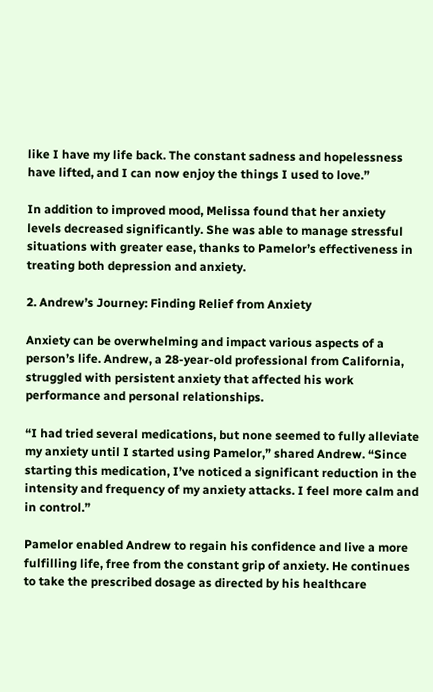like I have my life back. The constant sadness and hopelessness have lifted, and I can now enjoy the things I used to love.”

In addition to improved mood, Melissa found that her anxiety levels decreased significantly. She was able to manage stressful situations with greater ease, thanks to Pamelor’s effectiveness in treating both depression and anxiety.

2. Andrew’s Journey: Finding Relief from Anxiety

Anxiety can be overwhelming and impact various aspects of a person’s life. Andrew, a 28-year-old professional from California, struggled with persistent anxiety that affected his work performance and personal relationships.

“I had tried several medications, but none seemed to fully alleviate my anxiety until I started using Pamelor,” shared Andrew. “Since starting this medication, I’ve noticed a significant reduction in the intensity and frequency of my anxiety attacks. I feel more calm and in control.”

Pamelor enabled Andrew to regain his confidence and live a more fulfilling life, free from the constant grip of anxiety. He continues to take the prescribed dosage as directed by his healthcare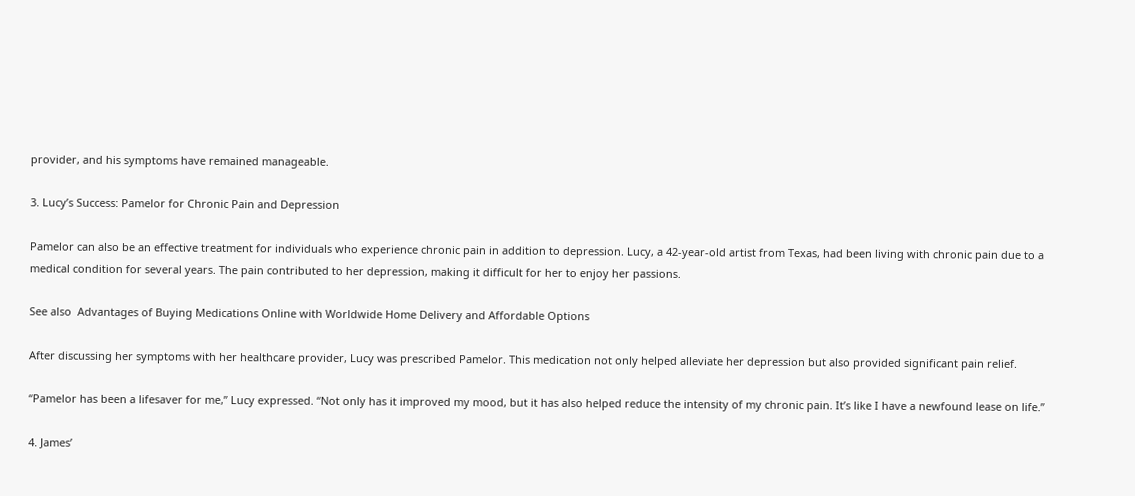provider, and his symptoms have remained manageable.

3. Lucy’s Success: Pamelor for Chronic Pain and Depression

Pamelor can also be an effective treatment for individuals who experience chronic pain in addition to depression. Lucy, a 42-year-old artist from Texas, had been living with chronic pain due to a medical condition for several years. The pain contributed to her depression, making it difficult for her to enjoy her passions.

See also  Advantages of Buying Medications Online with Worldwide Home Delivery and Affordable Options

After discussing her symptoms with her healthcare provider, Lucy was prescribed Pamelor. This medication not only helped alleviate her depression but also provided significant pain relief.

“Pamelor has been a lifesaver for me,” Lucy expressed. “Not only has it improved my mood, but it has also helped reduce the intensity of my chronic pain. It’s like I have a newfound lease on life.”

4. James’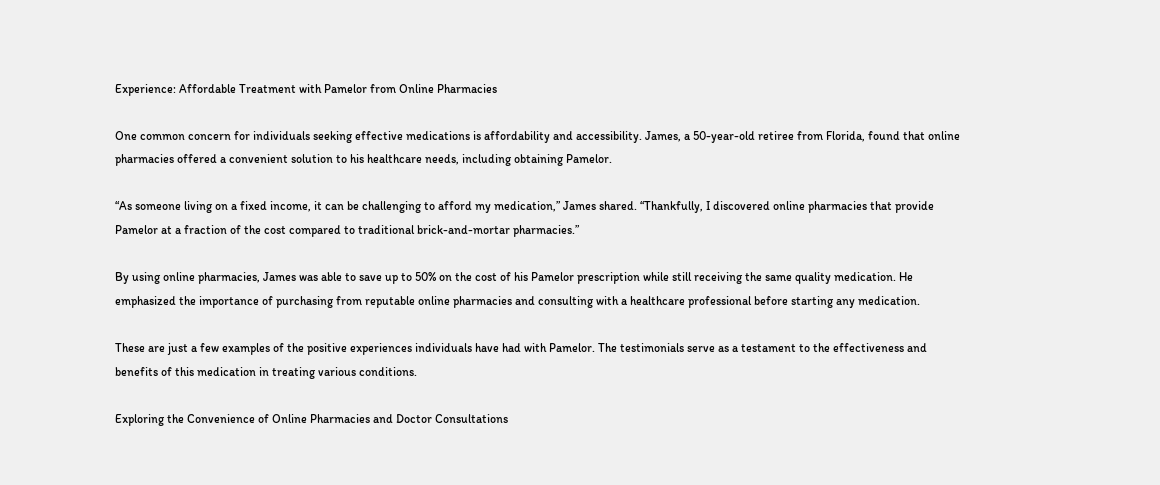Experience: Affordable Treatment with Pamelor from Online Pharmacies

One common concern for individuals seeking effective medications is affordability and accessibility. James, a 50-year-old retiree from Florida, found that online pharmacies offered a convenient solution to his healthcare needs, including obtaining Pamelor.

“As someone living on a fixed income, it can be challenging to afford my medication,” James shared. “Thankfully, I discovered online pharmacies that provide Pamelor at a fraction of the cost compared to traditional brick-and-mortar pharmacies.”

By using online pharmacies, James was able to save up to 50% on the cost of his Pamelor prescription while still receiving the same quality medication. He emphasized the importance of purchasing from reputable online pharmacies and consulting with a healthcare professional before starting any medication.

These are just a few examples of the positive experiences individuals have had with Pamelor. The testimonials serve as a testament to the effectiveness and benefits of this medication in treating various conditions.

Exploring the Convenience of Online Pharmacies and Doctor Consultations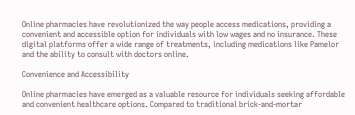Online pharmacies have revolutionized the way people access medications, providing a convenient and accessible option for individuals with low wages and no insurance. These digital platforms offer a wide range of treatments, including medications like Pamelor and the ability to consult with doctors online.

Convenience and Accessibility

Online pharmacies have emerged as a valuable resource for individuals seeking affordable and convenient healthcare options. Compared to traditional brick-and-mortar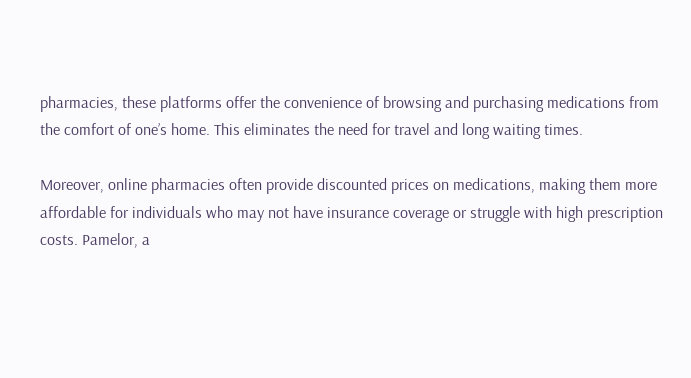pharmacies, these platforms offer the convenience of browsing and purchasing medications from the comfort of one’s home. This eliminates the need for travel and long waiting times.

Moreover, online pharmacies often provide discounted prices on medications, making them more affordable for individuals who may not have insurance coverage or struggle with high prescription costs. Pamelor, a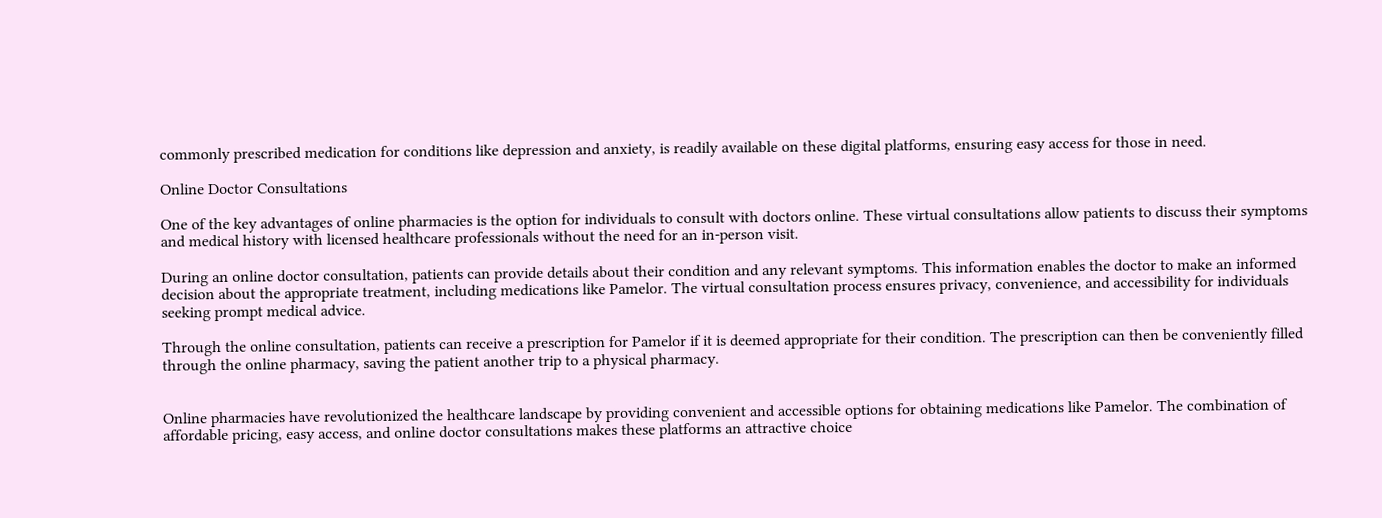commonly prescribed medication for conditions like depression and anxiety, is readily available on these digital platforms, ensuring easy access for those in need.

Online Doctor Consultations

One of the key advantages of online pharmacies is the option for individuals to consult with doctors online. These virtual consultations allow patients to discuss their symptoms and medical history with licensed healthcare professionals without the need for an in-person visit.

During an online doctor consultation, patients can provide details about their condition and any relevant symptoms. This information enables the doctor to make an informed decision about the appropriate treatment, including medications like Pamelor. The virtual consultation process ensures privacy, convenience, and accessibility for individuals seeking prompt medical advice.

Through the online consultation, patients can receive a prescription for Pamelor if it is deemed appropriate for their condition. The prescription can then be conveniently filled through the online pharmacy, saving the patient another trip to a physical pharmacy.


Online pharmacies have revolutionized the healthcare landscape by providing convenient and accessible options for obtaining medications like Pamelor. The combination of affordable pricing, easy access, and online doctor consultations makes these platforms an attractive choice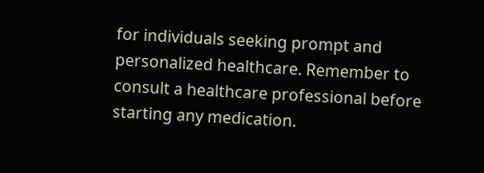for individuals seeking prompt and personalized healthcare. Remember to consult a healthcare professional before starting any medication.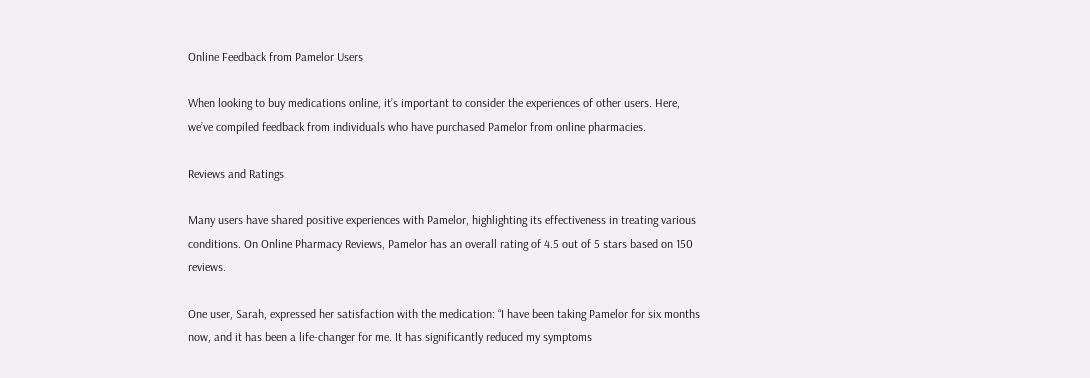Online Feedback from Pamelor Users

When looking to buy medications online, it’s important to consider the experiences of other users. Here, we’ve compiled feedback from individuals who have purchased Pamelor from online pharmacies.

Reviews and Ratings

Many users have shared positive experiences with Pamelor, highlighting its effectiveness in treating various conditions. On Online Pharmacy Reviews, Pamelor has an overall rating of 4.5 out of 5 stars based on 150 reviews.

One user, Sarah, expressed her satisfaction with the medication: “I have been taking Pamelor for six months now, and it has been a life-changer for me. It has significantly reduced my symptoms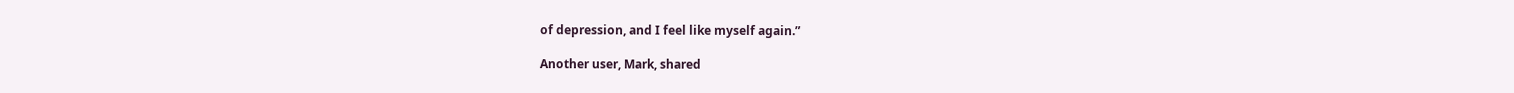of depression, and I feel like myself again.”

Another user, Mark, shared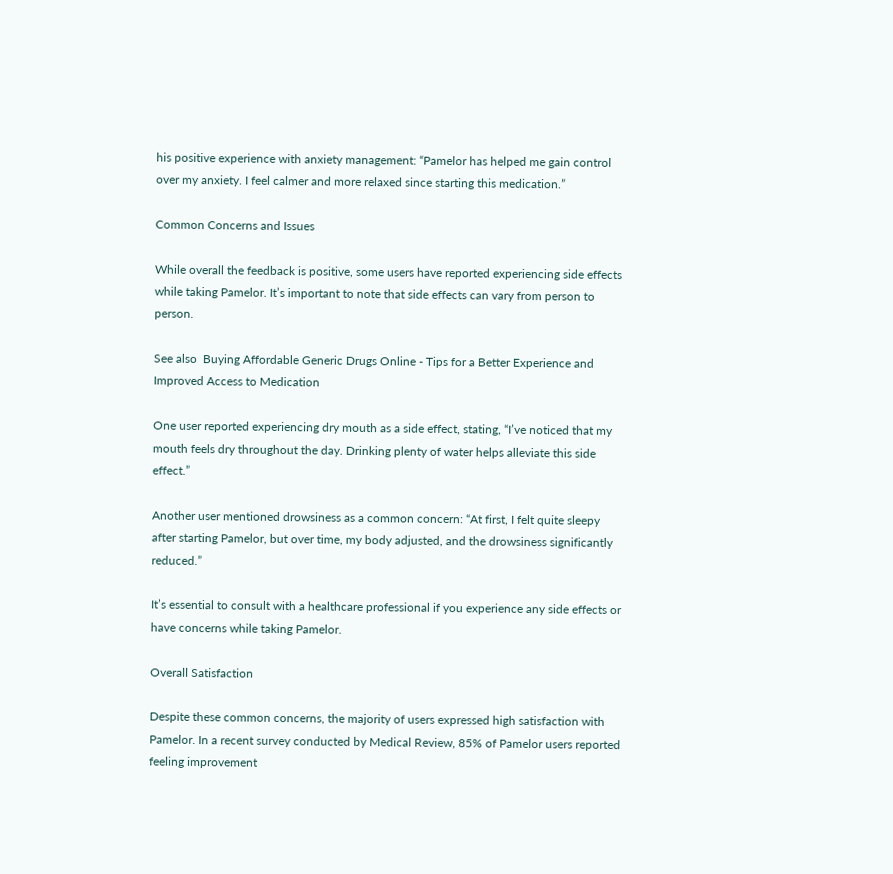his positive experience with anxiety management: “Pamelor has helped me gain control over my anxiety. I feel calmer and more relaxed since starting this medication.”

Common Concerns and Issues

While overall the feedback is positive, some users have reported experiencing side effects while taking Pamelor. It’s important to note that side effects can vary from person to person.

See also  Buying Affordable Generic Drugs Online - Tips for a Better Experience and Improved Access to Medication

One user reported experiencing dry mouth as a side effect, stating, “I’ve noticed that my mouth feels dry throughout the day. Drinking plenty of water helps alleviate this side effect.”

Another user mentioned drowsiness as a common concern: “At first, I felt quite sleepy after starting Pamelor, but over time, my body adjusted, and the drowsiness significantly reduced.”

It’s essential to consult with a healthcare professional if you experience any side effects or have concerns while taking Pamelor.

Overall Satisfaction

Despite these common concerns, the majority of users expressed high satisfaction with Pamelor. In a recent survey conducted by Medical Review, 85% of Pamelor users reported feeling improvement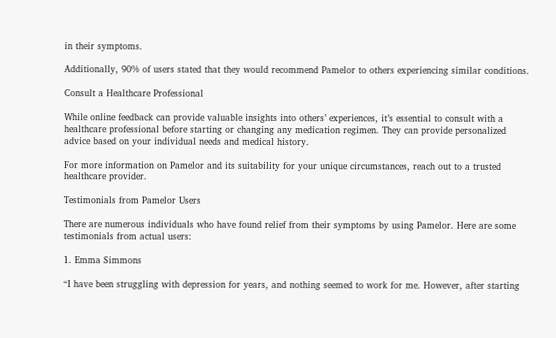in their symptoms.

Additionally, 90% of users stated that they would recommend Pamelor to others experiencing similar conditions.

Consult a Healthcare Professional

While online feedback can provide valuable insights into others’ experiences, it’s essential to consult with a healthcare professional before starting or changing any medication regimen. They can provide personalized advice based on your individual needs and medical history.

For more information on Pamelor and its suitability for your unique circumstances, reach out to a trusted healthcare provider.

Testimonials from Pamelor Users

There are numerous individuals who have found relief from their symptoms by using Pamelor. Here are some testimonials from actual users:

1. Emma Simmons

“I have been struggling with depression for years, and nothing seemed to work for me. However, after starting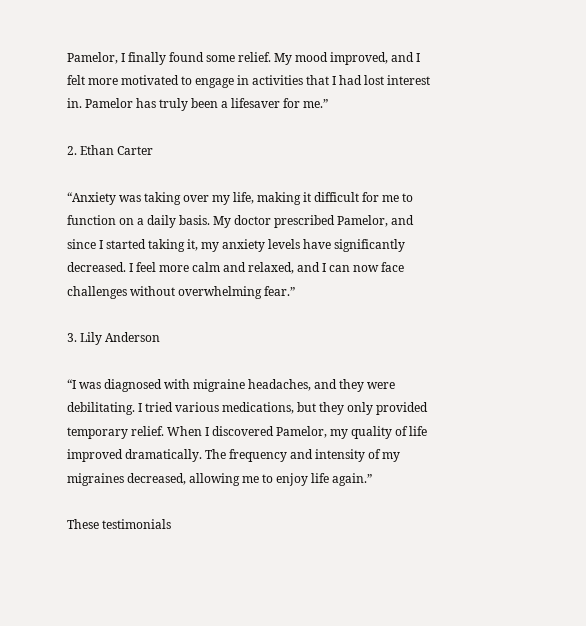Pamelor, I finally found some relief. My mood improved, and I felt more motivated to engage in activities that I had lost interest in. Pamelor has truly been a lifesaver for me.”

2. Ethan Carter

“Anxiety was taking over my life, making it difficult for me to function on a daily basis. My doctor prescribed Pamelor, and since I started taking it, my anxiety levels have significantly decreased. I feel more calm and relaxed, and I can now face challenges without overwhelming fear.”

3. Lily Anderson

“I was diagnosed with migraine headaches, and they were debilitating. I tried various medications, but they only provided temporary relief. When I discovered Pamelor, my quality of life improved dramatically. The frequency and intensity of my migraines decreased, allowing me to enjoy life again.”

These testimonials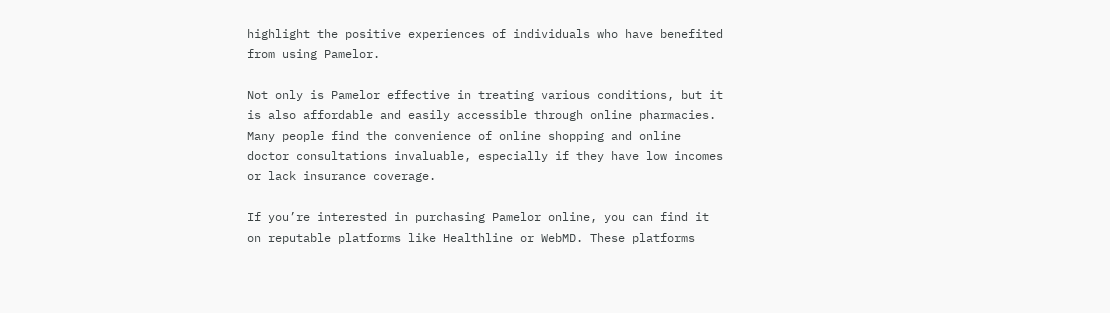highlight the positive experiences of individuals who have benefited from using Pamelor.

Not only is Pamelor effective in treating various conditions, but it is also affordable and easily accessible through online pharmacies. Many people find the convenience of online shopping and online doctor consultations invaluable, especially if they have low incomes or lack insurance coverage.

If you’re interested in purchasing Pamelor online, you can find it on reputable platforms like Healthline or WebMD. These platforms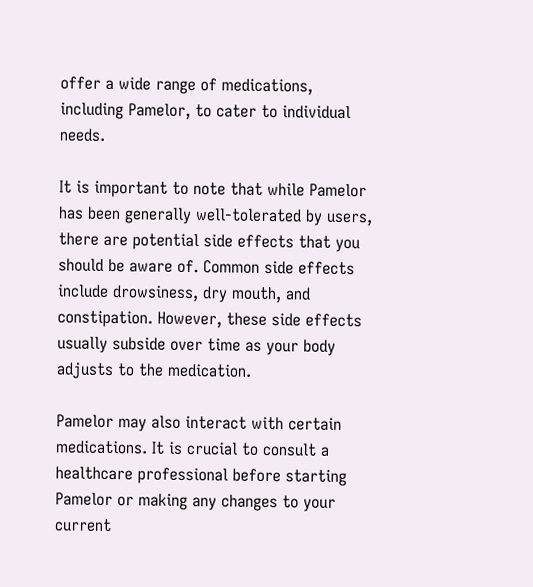offer a wide range of medications, including Pamelor, to cater to individual needs.

It is important to note that while Pamelor has been generally well-tolerated by users, there are potential side effects that you should be aware of. Common side effects include drowsiness, dry mouth, and constipation. However, these side effects usually subside over time as your body adjusts to the medication.

Pamelor may also interact with certain medications. It is crucial to consult a healthcare professional before starting Pamelor or making any changes to your current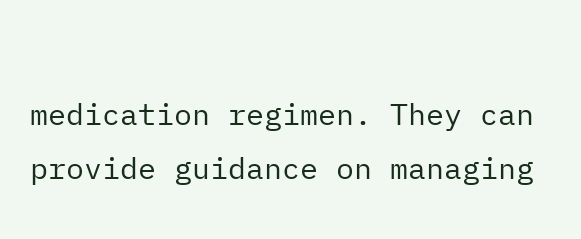medication regimen. They can provide guidance on managing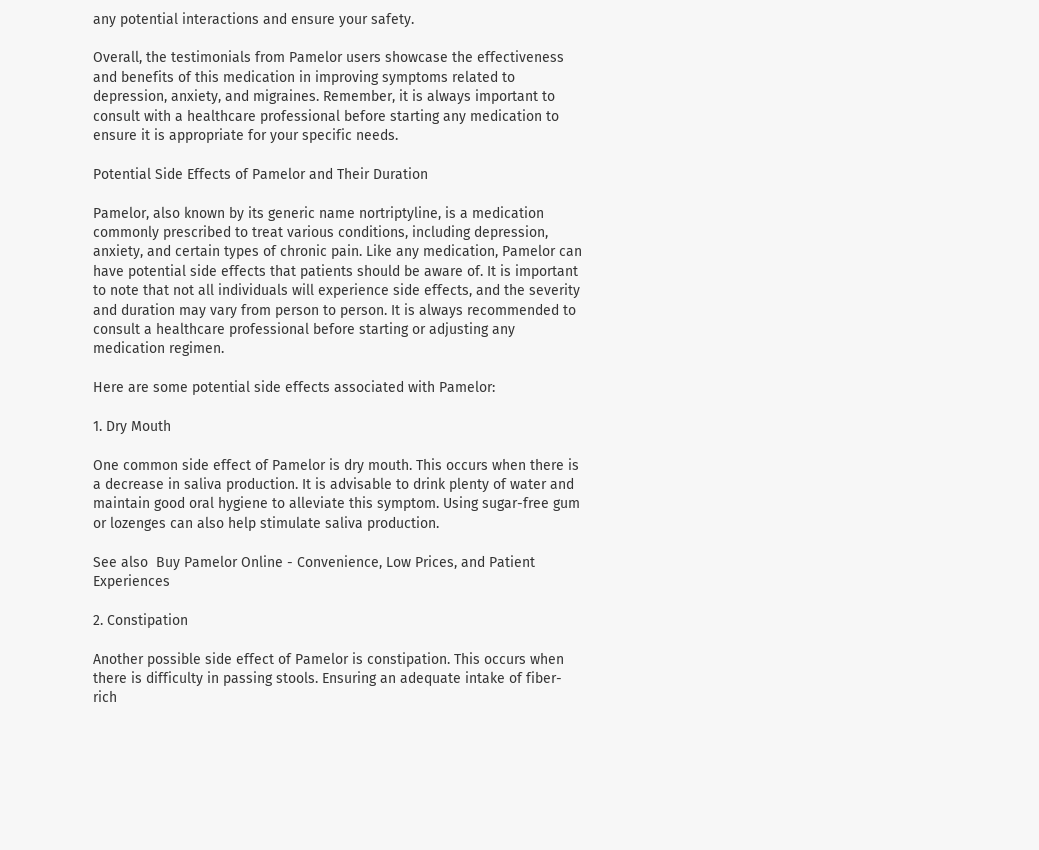any potential interactions and ensure your safety.

Overall, the testimonials from Pamelor users showcase the effectiveness and benefits of this medication in improving symptoms related to depression, anxiety, and migraines. Remember, it is always important to consult with a healthcare professional before starting any medication to ensure it is appropriate for your specific needs.

Potential Side Effects of Pamelor and Their Duration

Pamelor, also known by its generic name nortriptyline, is a medication commonly prescribed to treat various conditions, including depression, anxiety, and certain types of chronic pain. Like any medication, Pamelor can have potential side effects that patients should be aware of. It is important to note that not all individuals will experience side effects, and the severity and duration may vary from person to person. It is always recommended to consult a healthcare professional before starting or adjusting any medication regimen.

Here are some potential side effects associated with Pamelor:

1. Dry Mouth

One common side effect of Pamelor is dry mouth. This occurs when there is a decrease in saliva production. It is advisable to drink plenty of water and maintain good oral hygiene to alleviate this symptom. Using sugar-free gum or lozenges can also help stimulate saliva production.

See also  Buy Pamelor Online - Convenience, Low Prices, and Patient Experiences

2. Constipation

Another possible side effect of Pamelor is constipation. This occurs when there is difficulty in passing stools. Ensuring an adequate intake of fiber-rich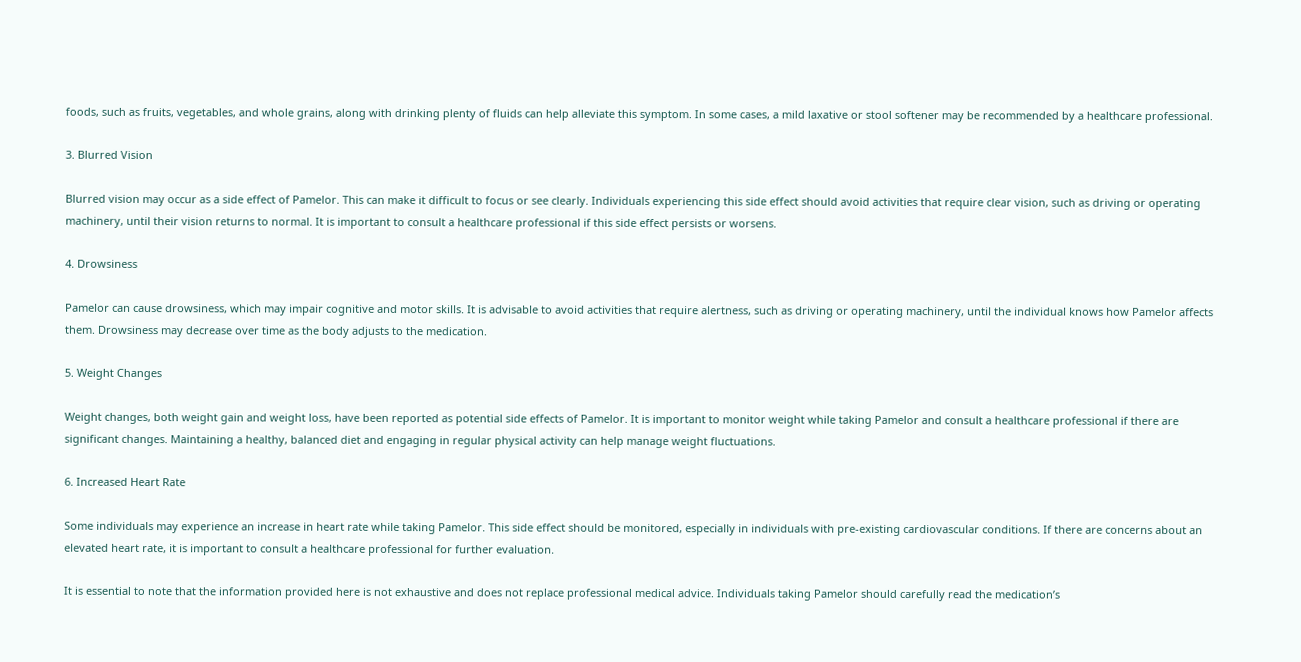foods, such as fruits, vegetables, and whole grains, along with drinking plenty of fluids can help alleviate this symptom. In some cases, a mild laxative or stool softener may be recommended by a healthcare professional.

3. Blurred Vision

Blurred vision may occur as a side effect of Pamelor. This can make it difficult to focus or see clearly. Individuals experiencing this side effect should avoid activities that require clear vision, such as driving or operating machinery, until their vision returns to normal. It is important to consult a healthcare professional if this side effect persists or worsens.

4. Drowsiness

Pamelor can cause drowsiness, which may impair cognitive and motor skills. It is advisable to avoid activities that require alertness, such as driving or operating machinery, until the individual knows how Pamelor affects them. Drowsiness may decrease over time as the body adjusts to the medication.

5. Weight Changes

Weight changes, both weight gain and weight loss, have been reported as potential side effects of Pamelor. It is important to monitor weight while taking Pamelor and consult a healthcare professional if there are significant changes. Maintaining a healthy, balanced diet and engaging in regular physical activity can help manage weight fluctuations.

6. Increased Heart Rate

Some individuals may experience an increase in heart rate while taking Pamelor. This side effect should be monitored, especially in individuals with pre-existing cardiovascular conditions. If there are concerns about an elevated heart rate, it is important to consult a healthcare professional for further evaluation.

It is essential to note that the information provided here is not exhaustive and does not replace professional medical advice. Individuals taking Pamelor should carefully read the medication’s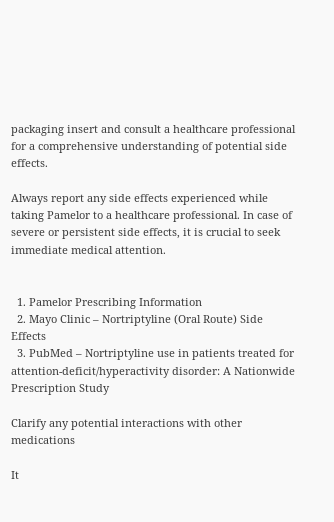packaging insert and consult a healthcare professional for a comprehensive understanding of potential side effects.

Always report any side effects experienced while taking Pamelor to a healthcare professional. In case of severe or persistent side effects, it is crucial to seek immediate medical attention.


  1. Pamelor Prescribing Information
  2. Mayo Clinic – Nortriptyline (Oral Route) Side Effects
  3. PubMed – Nortriptyline use in patients treated for attention-deficit/hyperactivity disorder: A Nationwide Prescription Study

Clarify any potential interactions with other medications

It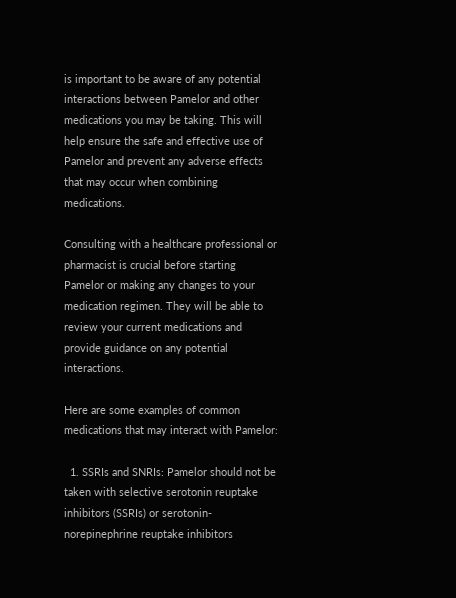is important to be aware of any potential interactions between Pamelor and other medications you may be taking. This will help ensure the safe and effective use of Pamelor and prevent any adverse effects that may occur when combining medications.

Consulting with a healthcare professional or pharmacist is crucial before starting Pamelor or making any changes to your medication regimen. They will be able to review your current medications and provide guidance on any potential interactions.

Here are some examples of common medications that may interact with Pamelor:

  1. SSRIs and SNRIs: Pamelor should not be taken with selective serotonin reuptake inhibitors (SSRIs) or serotonin-norepinephrine reuptake inhibitors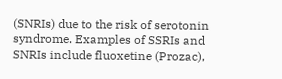(SNRIs) due to the risk of serotonin syndrome. Examples of SSRIs and SNRIs include fluoxetine (Prozac),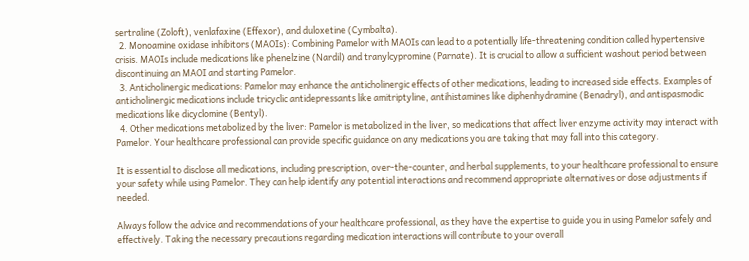sertraline (Zoloft), venlafaxine (Effexor), and duloxetine (Cymbalta).
  2. Monoamine oxidase inhibitors (MAOIs): Combining Pamelor with MAOIs can lead to a potentially life-threatening condition called hypertensive crisis. MAOIs include medications like phenelzine (Nardil) and tranylcypromine (Parnate). It is crucial to allow a sufficient washout period between discontinuing an MAOI and starting Pamelor.
  3. Anticholinergic medications: Pamelor may enhance the anticholinergic effects of other medications, leading to increased side effects. Examples of anticholinergic medications include tricyclic antidepressants like amitriptyline, antihistamines like diphenhydramine (Benadryl), and antispasmodic medications like dicyclomine (Bentyl).
  4. Other medications metabolized by the liver: Pamelor is metabolized in the liver, so medications that affect liver enzyme activity may interact with Pamelor. Your healthcare professional can provide specific guidance on any medications you are taking that may fall into this category.

It is essential to disclose all medications, including prescription, over-the-counter, and herbal supplements, to your healthcare professional to ensure your safety while using Pamelor. They can help identify any potential interactions and recommend appropriate alternatives or dose adjustments if needed.

Always follow the advice and recommendations of your healthcare professional, as they have the expertise to guide you in using Pamelor safely and effectively. Taking the necessary precautions regarding medication interactions will contribute to your overall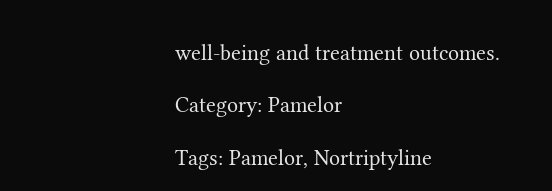well-being and treatment outcomes.

Category: Pamelor

Tags: Pamelor, Nortriptyline